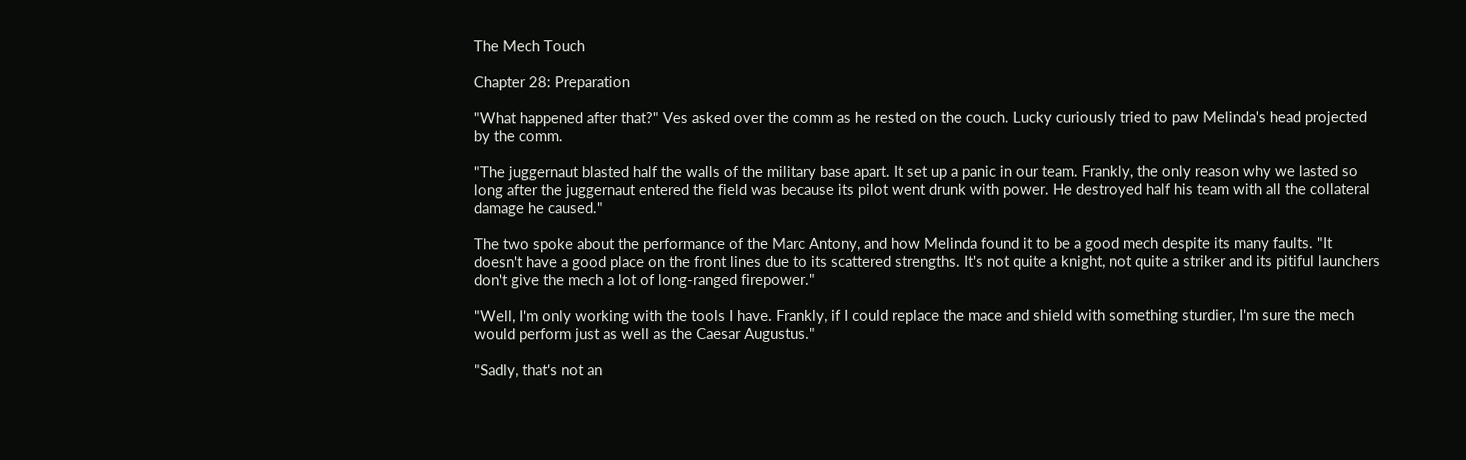The Mech Touch

Chapter 28: Preparation

"What happened after that?" Ves asked over the comm as he rested on the couch. Lucky curiously tried to paw Melinda's head projected by the comm.

"The juggernaut blasted half the walls of the military base apart. It set up a panic in our team. Frankly, the only reason why we lasted so long after the juggernaut entered the field was because its pilot went drunk with power. He destroyed half his team with all the collateral damage he caused."

The two spoke about the performance of the Marc Antony, and how Melinda found it to be a good mech despite its many faults. "It doesn't have a good place on the front lines due to its scattered strengths. It's not quite a knight, not quite a striker and its pitiful launchers don't give the mech a lot of long-ranged firepower."

"Well, I'm only working with the tools I have. Frankly, if I could replace the mace and shield with something sturdier, I'm sure the mech would perform just as well as the Caesar Augustus."

"Sadly, that's not an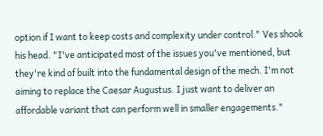option if I want to keep costs and complexity under control." Ves shook his head. "I've anticipated most of the issues you've mentioned, but they're kind of built into the fundamental design of the mech. I'm not aiming to replace the Caesar Augustus. I just want to deliver an affordable variant that can perform well in smaller engagements."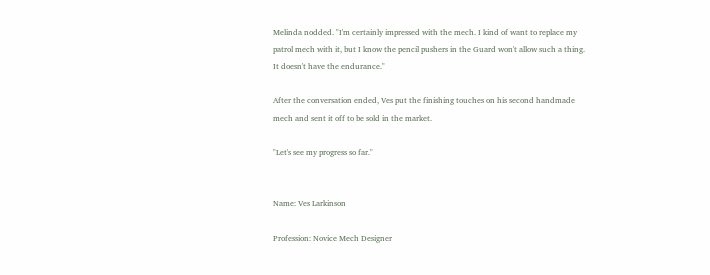Melinda nodded. "I'm certainly impressed with the mech. I kind of want to replace my patrol mech with it, but I know the pencil pushers in the Guard won't allow such a thing. It doesn't have the endurance."

After the conversation ended, Ves put the finishing touches on his second handmade mech and sent it off to be sold in the market.

"Let's see my progress so far."


Name: Ves Larkinson

Profession: Novice Mech Designer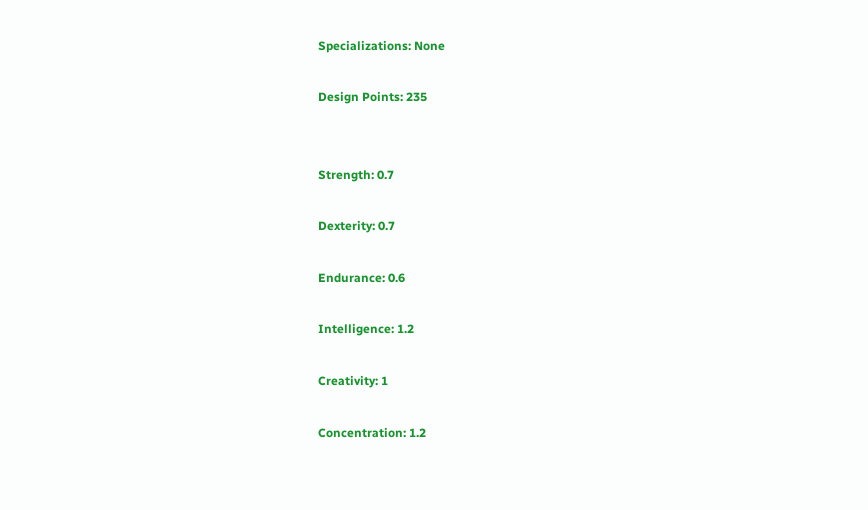Specializations: None

Design Points: 235


Strength: 0.7

Dexterity: 0.7

Endurance: 0.6

Intelligence: 1.2

Creativity: 1

Concentration: 1.2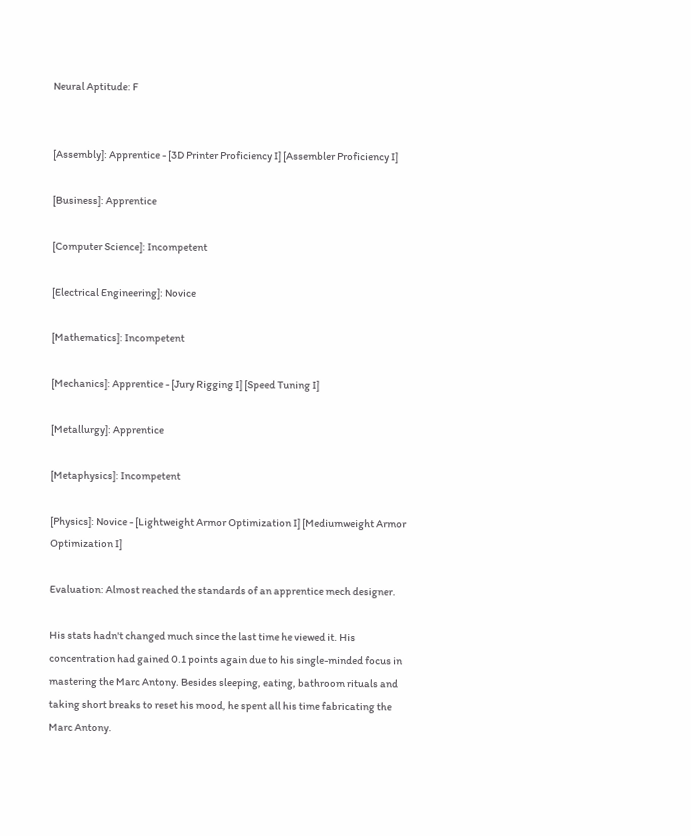Neural Aptitude: F


[Assembly]: Apprentice - [3D Printer Proficiency I] [Assembler Proficiency I]

[Business]: Apprentice

[Computer Science]: Incompetent

[Electrical Engineering]: Novice

[Mathematics]: Incompetent

[Mechanics]: Apprentice - [Jury Rigging I] [Speed Tuning I]

[Metallurgy]: Apprentice

[Metaphysics]: Incompetent

[Physics]: Novice - [Lightweight Armor Optimization I] [Mediumweight Armor Optimization I]

Evaluation: Almost reached the standards of an apprentice mech designer.

His stats hadn't changed much since the last time he viewed it. His concentration had gained 0.1 points again due to his single-minded focus in mastering the Marc Antony. Besides sleeping, eating, bathroom rituals and taking short breaks to reset his mood, he spent all his time fabricating the Marc Antony.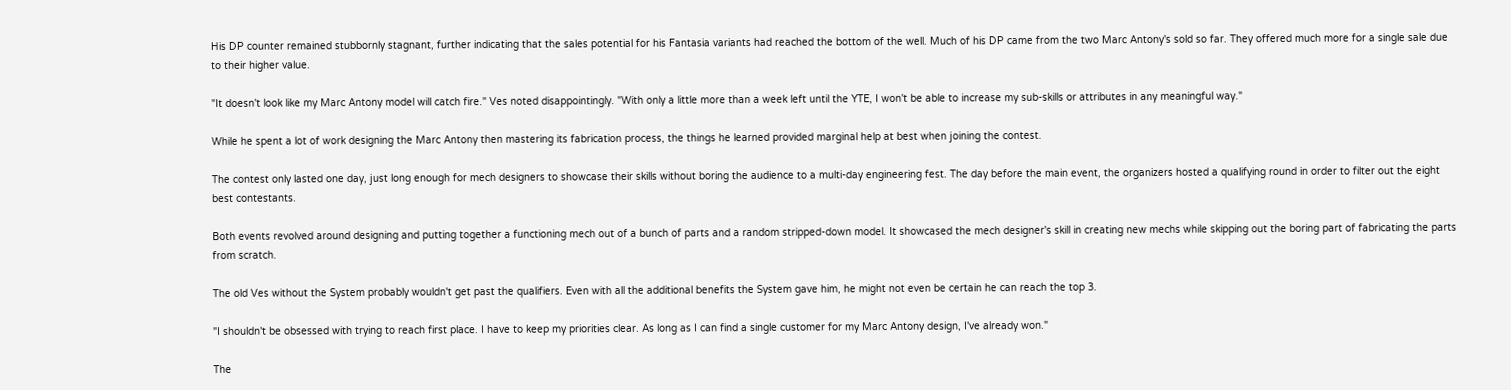His DP counter remained stubbornly stagnant, further indicating that the sales potential for his Fantasia variants had reached the bottom of the well. Much of his DP came from the two Marc Antony's sold so far. They offered much more for a single sale due to their higher value.

"It doesn't look like my Marc Antony model will catch fire." Ves noted disappointingly. "With only a little more than a week left until the YTE, I won't be able to increase my sub-skills or attributes in any meaningful way."

While he spent a lot of work designing the Marc Antony then mastering its fabrication process, the things he learned provided marginal help at best when joining the contest.

The contest only lasted one day, just long enough for mech designers to showcase their skills without boring the audience to a multi-day engineering fest. The day before the main event, the organizers hosted a qualifying round in order to filter out the eight best contestants.

Both events revolved around designing and putting together a functioning mech out of a bunch of parts and a random stripped-down model. It showcased the mech designer's skill in creating new mechs while skipping out the boring part of fabricating the parts from scratch.

The old Ves without the System probably wouldn't get past the qualifiers. Even with all the additional benefits the System gave him, he might not even be certain he can reach the top 3.

"I shouldn't be obsessed with trying to reach first place. I have to keep my priorities clear. As long as I can find a single customer for my Marc Antony design, I've already won."

The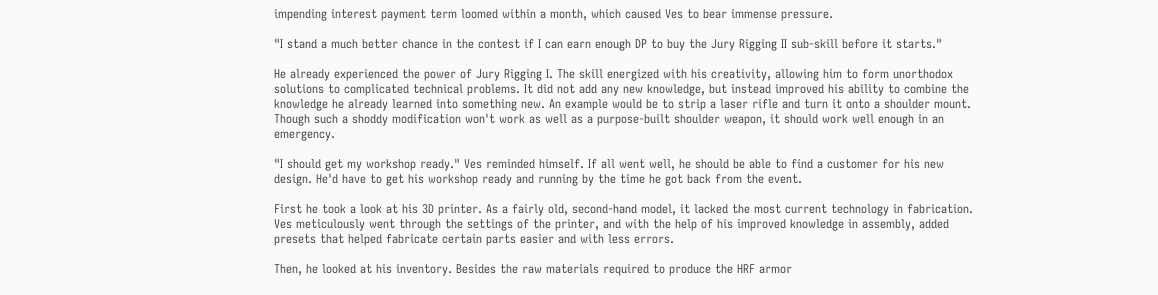impending interest payment term loomed within a month, which caused Ves to bear immense pressure.

"I stand a much better chance in the contest if I can earn enough DP to buy the Jury Rigging II sub-skill before it starts."

He already experienced the power of Jury Rigging I. The skill energized with his creativity, allowing him to form unorthodox solutions to complicated technical problems. It did not add any new knowledge, but instead improved his ability to combine the knowledge he already learned into something new. An example would be to strip a laser rifle and turn it onto a shoulder mount. Though such a shoddy modification won't work as well as a purpose-built shoulder weapon, it should work well enough in an emergency.

"I should get my workshop ready." Ves reminded himself. If all went well, he should be able to find a customer for his new design. He'd have to get his workshop ready and running by the time he got back from the event.

First he took a look at his 3D printer. As a fairly old, second-hand model, it lacked the most current technology in fabrication. Ves meticulously went through the settings of the printer, and with the help of his improved knowledge in assembly, added presets that helped fabricate certain parts easier and with less errors.

Then, he looked at his inventory. Besides the raw materials required to produce the HRF armor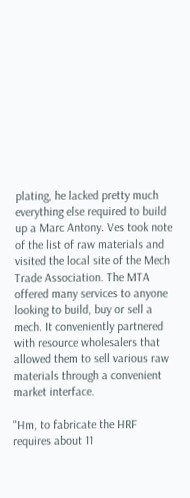plating, he lacked pretty much everything else required to build up a Marc Antony. Ves took note of the list of raw materials and visited the local site of the Mech Trade Association. The MTA offered many services to anyone looking to build, buy or sell a mech. It conveniently partnered with resource wholesalers that allowed them to sell various raw materials through a convenient market interface.

"Hm, to fabricate the HRF requires about 11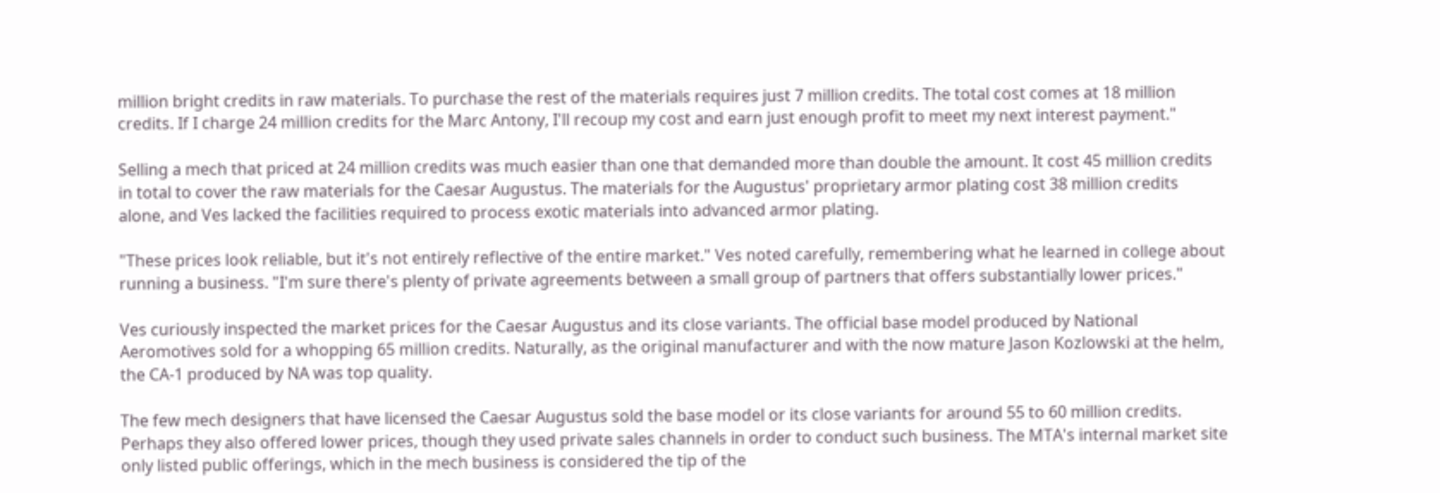million bright credits in raw materials. To purchase the rest of the materials requires just 7 million credits. The total cost comes at 18 million credits. If I charge 24 million credits for the Marc Antony, I'll recoup my cost and earn just enough profit to meet my next interest payment."

Selling a mech that priced at 24 million credits was much easier than one that demanded more than double the amount. It cost 45 million credits in total to cover the raw materials for the Caesar Augustus. The materials for the Augustus' proprietary armor plating cost 38 million credits alone, and Ves lacked the facilities required to process exotic materials into advanced armor plating.

"These prices look reliable, but it's not entirely reflective of the entire market." Ves noted carefully, remembering what he learned in college about running a business. "I'm sure there's plenty of private agreements between a small group of partners that offers substantially lower prices."

Ves curiously inspected the market prices for the Caesar Augustus and its close variants. The official base model produced by National Aeromotives sold for a whopping 65 million credits. Naturally, as the original manufacturer and with the now mature Jason Kozlowski at the helm, the CA-1 produced by NA was top quality.

The few mech designers that have licensed the Caesar Augustus sold the base model or its close variants for around 55 to 60 million credits. Perhaps they also offered lower prices, though they used private sales channels in order to conduct such business. The MTA's internal market site only listed public offerings, which in the mech business is considered the tip of the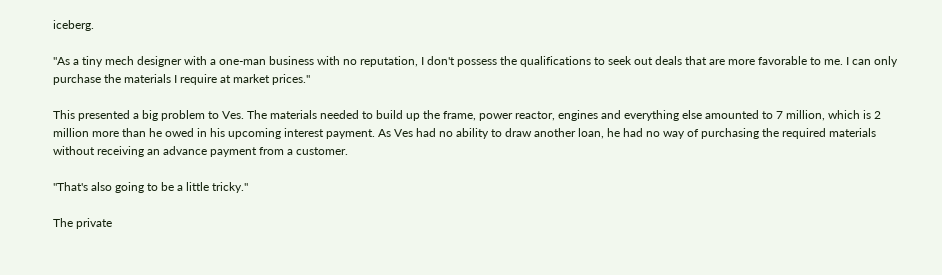iceberg.

"As a tiny mech designer with a one-man business with no reputation, I don't possess the qualifications to seek out deals that are more favorable to me. I can only purchase the materials I require at market prices."

This presented a big problem to Ves. The materials needed to build up the frame, power reactor, engines and everything else amounted to 7 million, which is 2 million more than he owed in his upcoming interest payment. As Ves had no ability to draw another loan, he had no way of purchasing the required materials without receiving an advance payment from a customer.

"That's also going to be a little tricky."

The private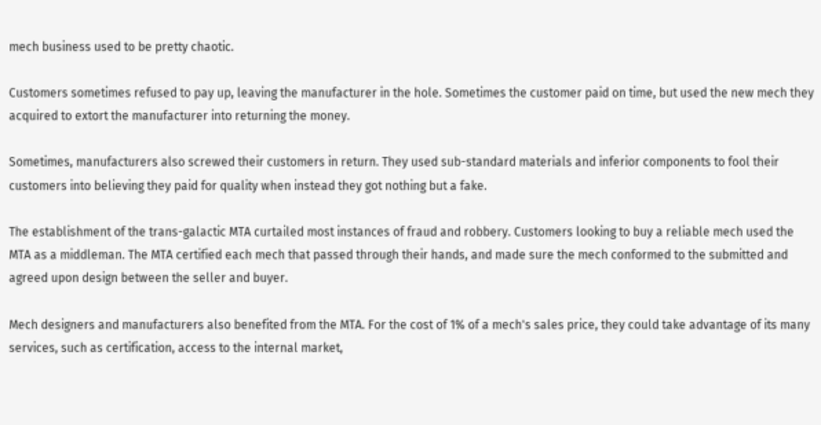mech business used to be pretty chaotic.

Customers sometimes refused to pay up, leaving the manufacturer in the hole. Sometimes the customer paid on time, but used the new mech they acquired to extort the manufacturer into returning the money.

Sometimes, manufacturers also screwed their customers in return. They used sub-standard materials and inferior components to fool their customers into believing they paid for quality when instead they got nothing but a fake.

The establishment of the trans-galactic MTA curtailed most instances of fraud and robbery. Customers looking to buy a reliable mech used the MTA as a middleman. The MTA certified each mech that passed through their hands, and made sure the mech conformed to the submitted and agreed upon design between the seller and buyer.

Mech designers and manufacturers also benefited from the MTA. For the cost of 1% of a mech's sales price, they could take advantage of its many services, such as certification, access to the internal market,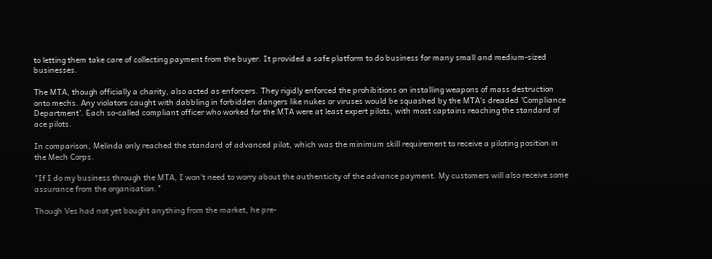to letting them take care of collecting payment from the buyer. It provided a safe platform to do business for many small and medium-sized businesses.

The MTA, though officially a charity, also acted as enforcers. They rigidly enforced the prohibitions on installing weapons of mass destruction onto mechs. Any violators caught with dabbling in forbidden dangers like nukes or viruses would be squashed by the MTA's dreaded 'Compliance Department'. Each so-called compliant officer who worked for the MTA were at least expert pilots, with most captains reaching the standard of ace pilots.

In comparison, Melinda only reached the standard of advanced pilot, which was the minimum skill requirement to receive a piloting position in the Mech Corps.

"If I do my business through the MTA, I won't need to worry about the authenticity of the advance payment. My customers will also receive some assurance from the organisation."

Though Ves had not yet bought anything from the market, he pre-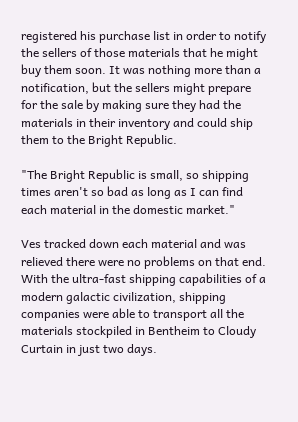registered his purchase list in order to notify the sellers of those materials that he might buy them soon. It was nothing more than a notification, but the sellers might prepare for the sale by making sure they had the materials in their inventory and could ship them to the Bright Republic.

"The Bright Republic is small, so shipping times aren't so bad as long as I can find each material in the domestic market."

Ves tracked down each material and was relieved there were no problems on that end. With the ultra-fast shipping capabilities of a modern galactic civilization, shipping companies were able to transport all the materials stockpiled in Bentheim to Cloudy Curtain in just two days.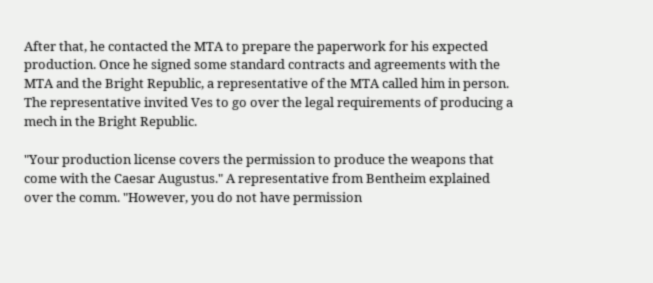After that, he contacted the MTA to prepare the paperwork for his expected production. Once he signed some standard contracts and agreements with the MTA and the Bright Republic, a representative of the MTA called him in person. The representative invited Ves to go over the legal requirements of producing a mech in the Bright Republic.

"Your production license covers the permission to produce the weapons that come with the Caesar Augustus." A representative from Bentheim explained over the comm. "However, you do not have permission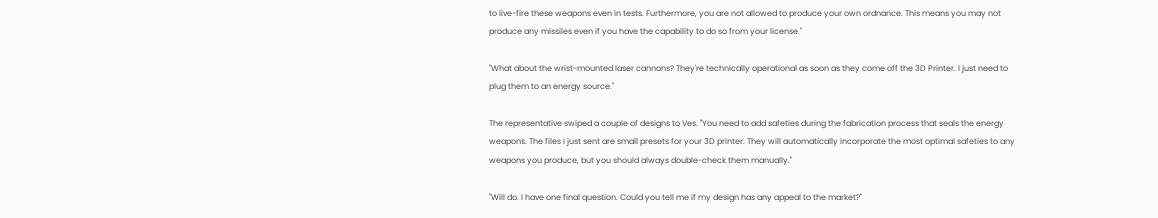to live-fire these weapons even in tests. Furthermore, you are not allowed to produce your own ordnance. This means you may not produce any missiles even if you have the capability to do so from your license."

"What about the wrist-mounted laser cannons? They're technically operational as soon as they come off the 3D Printer. I just need to plug them to an energy source."

The representative swiped a couple of designs to Ves. "You need to add safeties during the fabrication process that seals the energy weapons. The files I just sent are small presets for your 3D printer. They will automatically incorporate the most optimal safeties to any weapons you produce, but you should always double-check them manually."

"Will do. I have one final question. Could you tell me if my design has any appeal to the market?"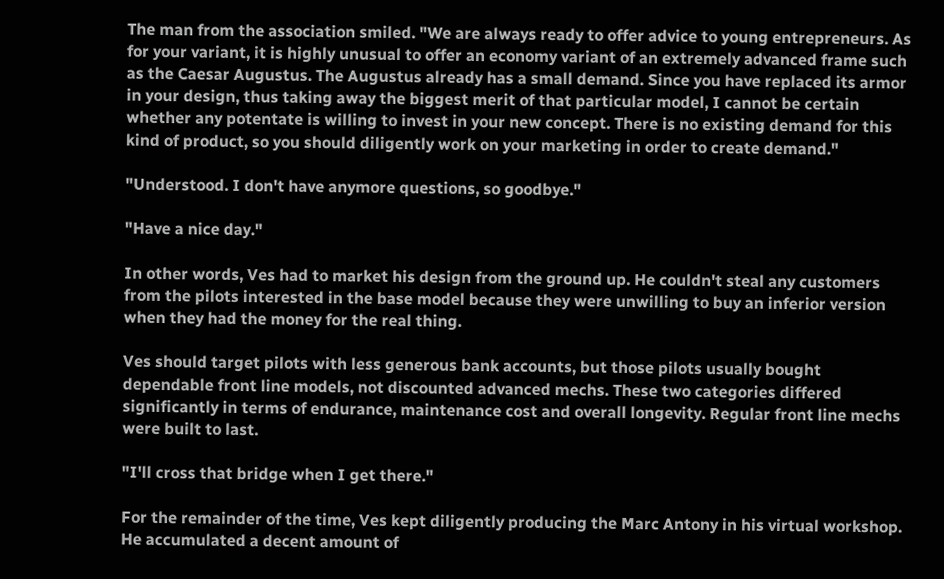The man from the association smiled. "We are always ready to offer advice to young entrepreneurs. As for your variant, it is highly unusual to offer an economy variant of an extremely advanced frame such as the Caesar Augustus. The Augustus already has a small demand. Since you have replaced its armor in your design, thus taking away the biggest merit of that particular model, I cannot be certain whether any potentate is willing to invest in your new concept. There is no existing demand for this kind of product, so you should diligently work on your marketing in order to create demand."

"Understood. I don't have anymore questions, so goodbye."

"Have a nice day."

In other words, Ves had to market his design from the ground up. He couldn't steal any customers from the pilots interested in the base model because they were unwilling to buy an inferior version when they had the money for the real thing.

Ves should target pilots with less generous bank accounts, but those pilots usually bought dependable front line models, not discounted advanced mechs. These two categories differed significantly in terms of endurance, maintenance cost and overall longevity. Regular front line mechs were built to last.

"I'll cross that bridge when I get there."

For the remainder of the time, Ves kept diligently producing the Marc Antony in his virtual workshop. He accumulated a decent amount of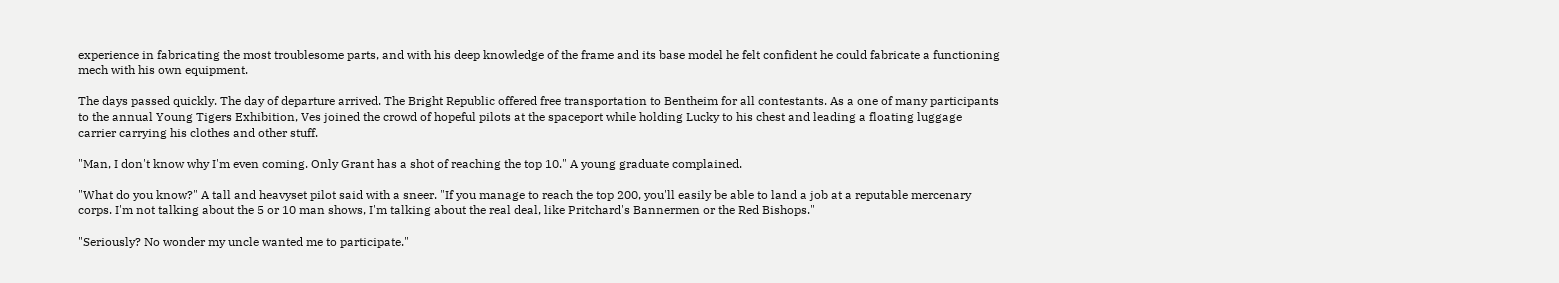experience in fabricating the most troublesome parts, and with his deep knowledge of the frame and its base model he felt confident he could fabricate a functioning mech with his own equipment.

The days passed quickly. The day of departure arrived. The Bright Republic offered free transportation to Bentheim for all contestants. As a one of many participants to the annual Young Tigers Exhibition, Ves joined the crowd of hopeful pilots at the spaceport while holding Lucky to his chest and leading a floating luggage carrier carrying his clothes and other stuff.

"Man, I don't know why I'm even coming. Only Grant has a shot of reaching the top 10." A young graduate complained.

"What do you know?" A tall and heavyset pilot said with a sneer. "If you manage to reach the top 200, you'll easily be able to land a job at a reputable mercenary corps. I'm not talking about the 5 or 10 man shows, I'm talking about the real deal, like Pritchard's Bannermen or the Red Bishops."

"Seriously? No wonder my uncle wanted me to participate."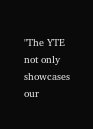"The YTE not only showcases our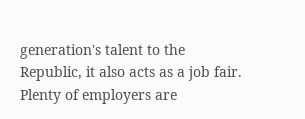generation's talent to the Republic, it also acts as a job fair. Plenty of employers are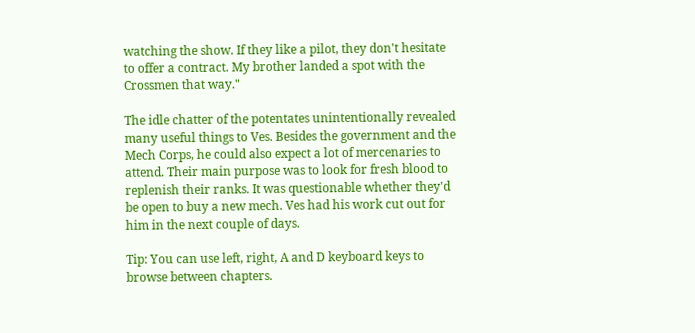watching the show. If they like a pilot, they don't hesitate to offer a contract. My brother landed a spot with the Crossmen that way."

The idle chatter of the potentates unintentionally revealed many useful things to Ves. Besides the government and the Mech Corps, he could also expect a lot of mercenaries to attend. Their main purpose was to look for fresh blood to replenish their ranks. It was questionable whether they'd be open to buy a new mech. Ves had his work cut out for him in the next couple of days.

Tip: You can use left, right, A and D keyboard keys to browse between chapters.